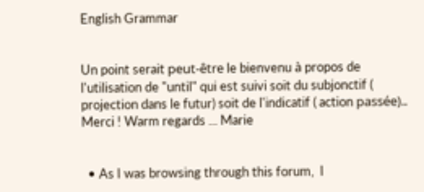English Grammar


Un point serait peut-être le bienvenu à propos de l'utilisation de "until" qui est suivi soit du subjonctif ( projection dans le futur) soit de l'indicatif ( action passée).. Merci ! Warm regards ... Marie


  • As I was browsing through this forum,  I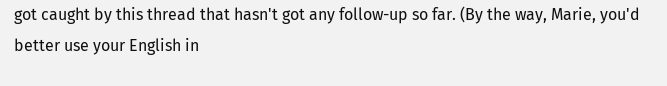got caught by this thread that hasn't got any follow-up so far. (By the way, Marie, you'd better use your English in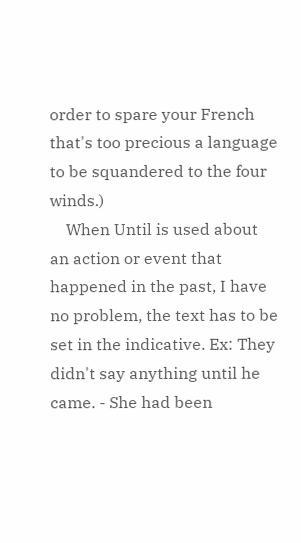order to spare your French that's too precious a language to be squandered to the four winds.)
    When Until is used about an action or event that happened in the past, I have no problem, the text has to be set in the indicative. Ex: They didn't say anything until he came. - She had been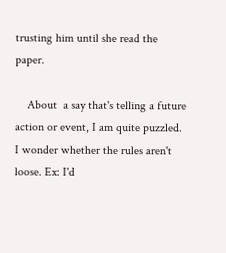trusting him until she read the paper.

    About  a say that's telling a future action or event, I am quite puzzled. I wonder whether the rules aren't  loose. Ex: I'd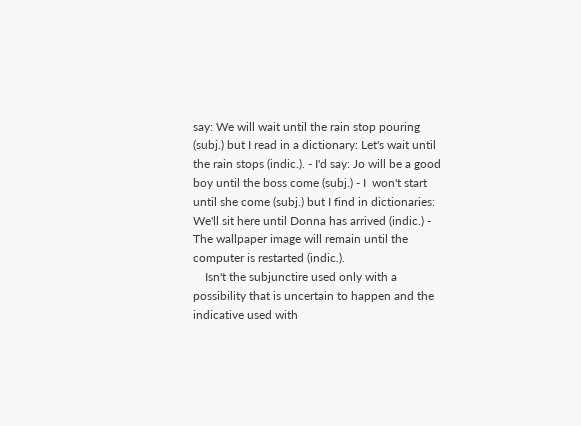say: We will wait until the rain stop pouring (subj.) but I read in a dictionary: Let's wait until the rain stops (indic.). - I'd say: Jo will be a good boy until the boss come (subj.) - I  won't start until she come (subj.) but I find in dictionaries: We'll sit here until Donna has arrived (indic.) - The wallpaper image will remain until the computer is restarted (indic.).
    Isn't the subjunctire used only with a possibility that is uncertain to happen and the indicative used with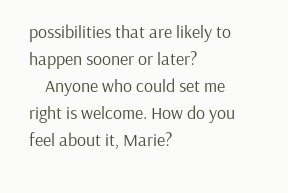possibilities that are likely to happen sooner or later?
    Anyone who could set me right is welcome. How do you feel about it, Marie?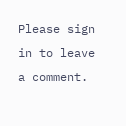Please sign in to leave a comment.